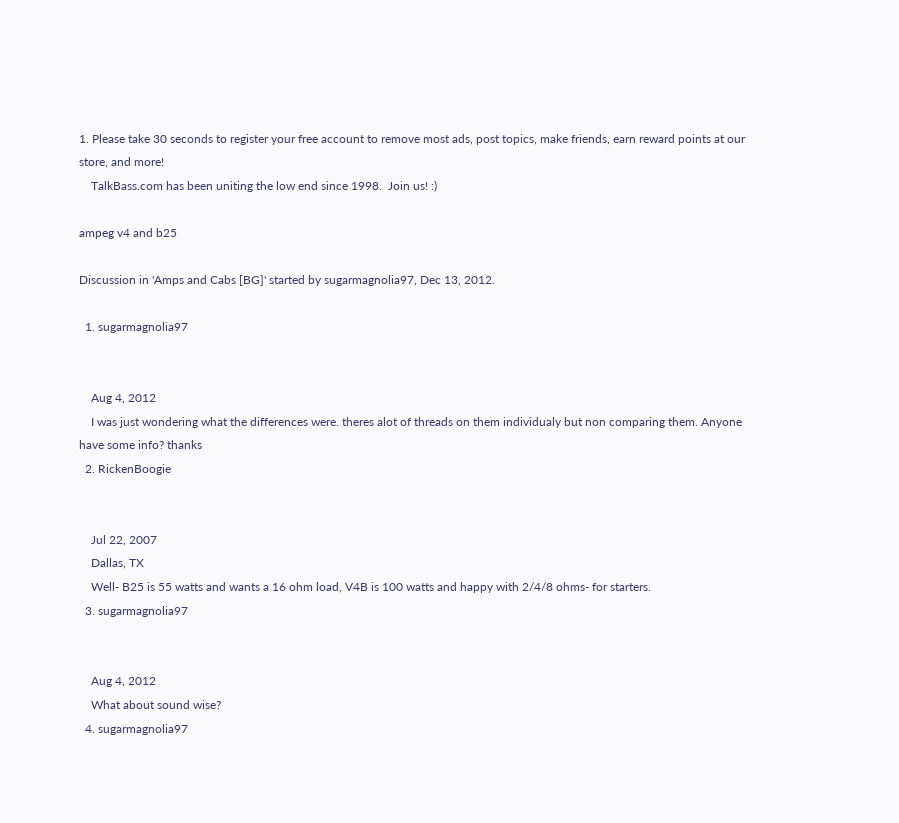1. Please take 30 seconds to register your free account to remove most ads, post topics, make friends, earn reward points at our store, and more!
    TalkBass.com has been uniting the low end since 1998.  Join us! :)

ampeg v4 and b25

Discussion in 'Amps and Cabs [BG]' started by sugarmagnolia97, Dec 13, 2012.

  1. sugarmagnolia97


    Aug 4, 2012
    I was just wondering what the differences were. theres alot of threads on them individualy but non comparing them. Anyone have some info? thanks
  2. RickenBoogie


    Jul 22, 2007
    Dallas, TX
    Well- B25 is 55 watts and wants a 16 ohm load, V4B is 100 watts and happy with 2/4/8 ohms- for starters.
  3. sugarmagnolia97


    Aug 4, 2012
    What about sound wise?
  4. sugarmagnolia97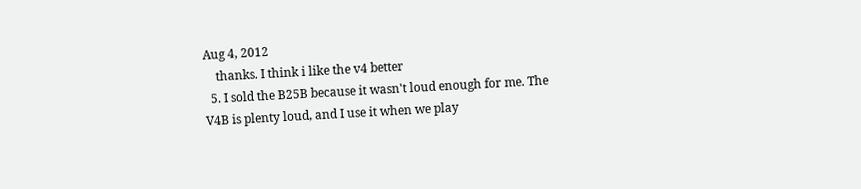Aug 4, 2012
    thanks. I think i like the v4 better
  5. I sold the B25B because it wasn't loud enough for me. The V4B is plenty loud, and I use it when we play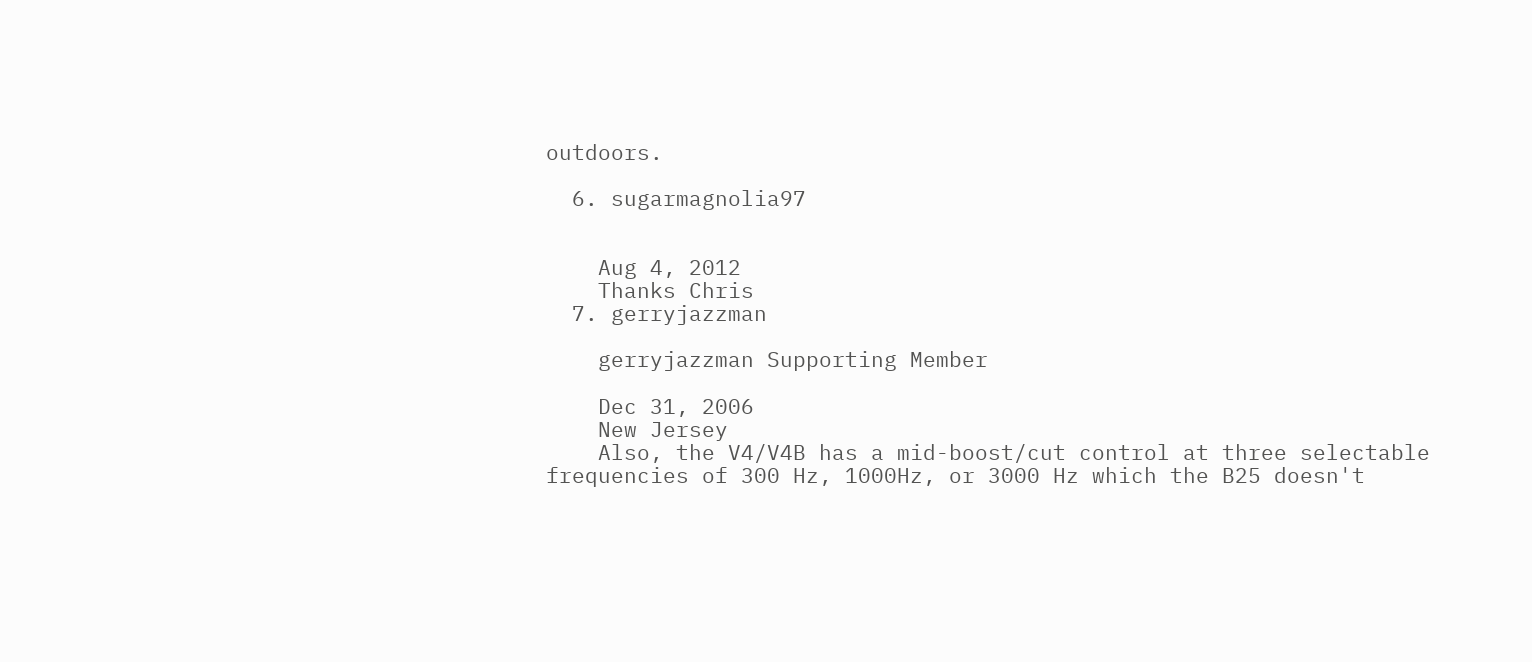outdoors.

  6. sugarmagnolia97


    Aug 4, 2012
    Thanks Chris
  7. gerryjazzman

    gerryjazzman Supporting Member

    Dec 31, 2006
    New Jersey
    Also, the V4/V4B has a mid-boost/cut control at three selectable frequencies of 300 Hz, 1000Hz, or 3000 Hz which the B25 doesn't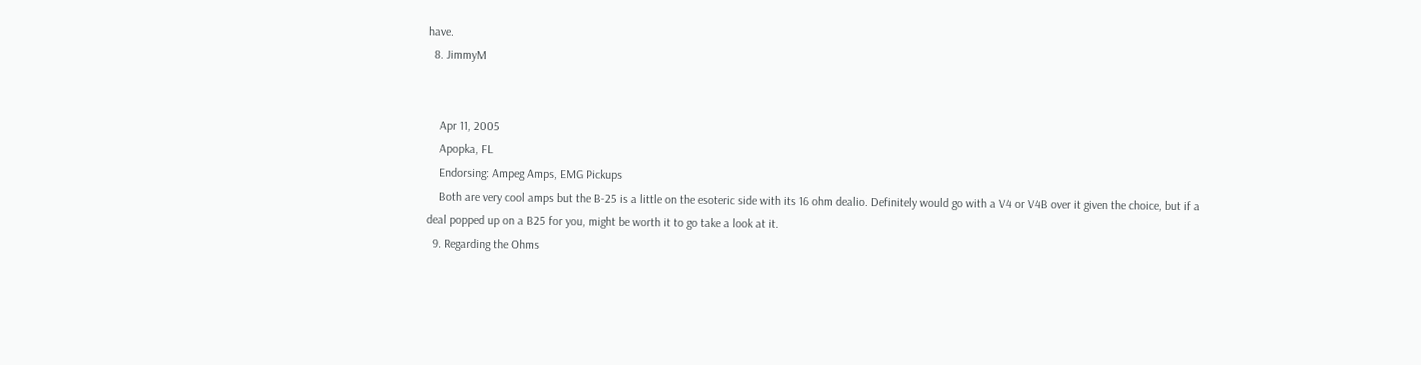have.
  8. JimmyM


    Apr 11, 2005
    Apopka, FL
    Endorsing: Ampeg Amps, EMG Pickups
    Both are very cool amps but the B-25 is a little on the esoteric side with its 16 ohm dealio. Definitely would go with a V4 or V4B over it given the choice, but if a deal popped up on a B25 for you, might be worth it to go take a look at it.
  9. Regarding the Ohms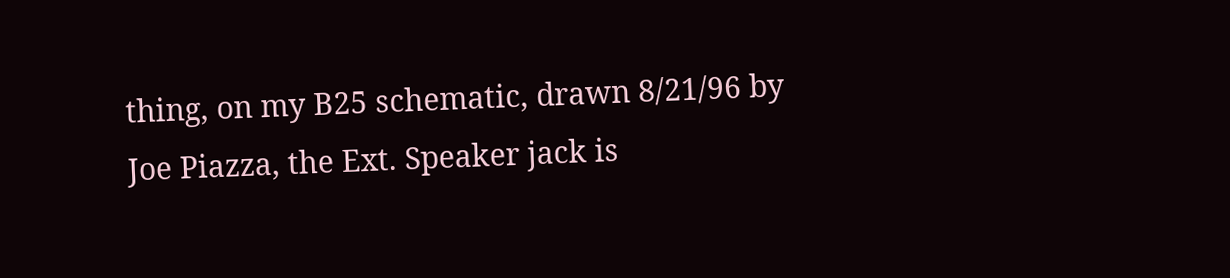thing, on my B25 schematic, drawn 8/21/96 by Joe Piazza, the Ext. Speaker jack is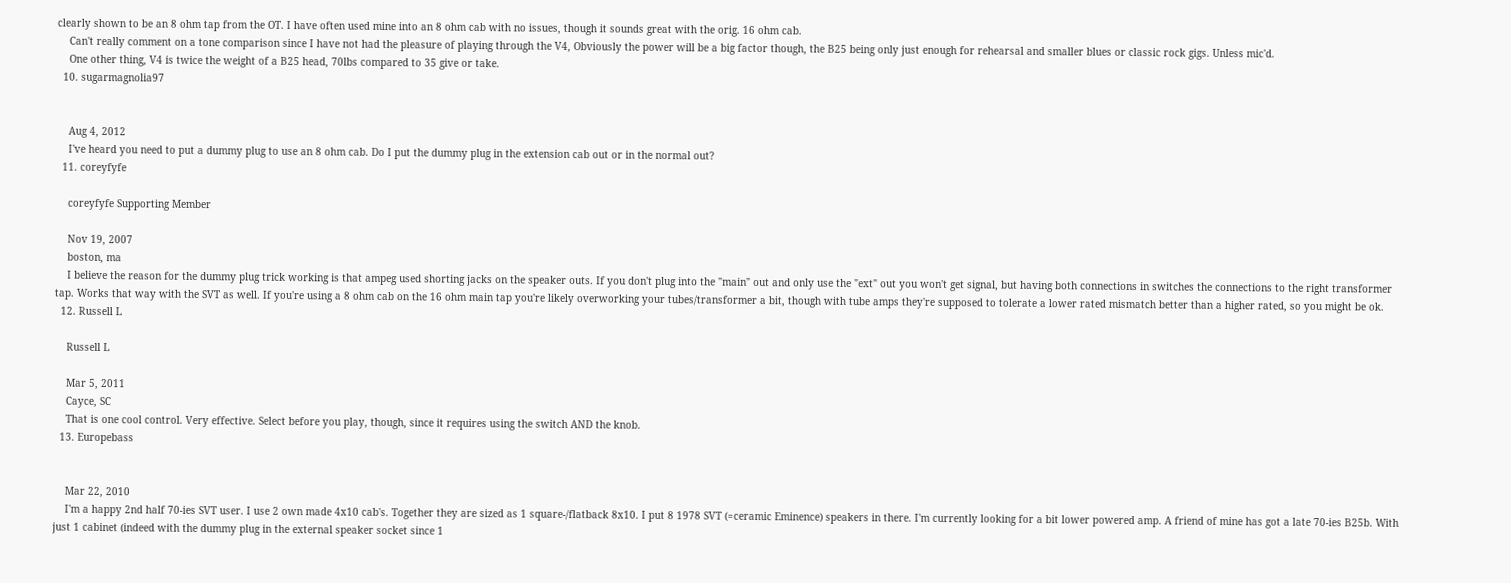clearly shown to be an 8 ohm tap from the OT. I have often used mine into an 8 ohm cab with no issues, though it sounds great with the orig. 16 ohm cab.
    Can't really comment on a tone comparison since I have not had the pleasure of playing through the V4, Obviously the power will be a big factor though, the B25 being only just enough for rehearsal and smaller blues or classic rock gigs. Unless mic'd.
    One other thing, V4 is twice the weight of a B25 head, 70lbs compared to 35 give or take.
  10. sugarmagnolia97


    Aug 4, 2012
    I've heard you need to put a dummy plug to use an 8 ohm cab. Do I put the dummy plug in the extension cab out or in the normal out?
  11. coreyfyfe

    coreyfyfe Supporting Member

    Nov 19, 2007
    boston, ma
    I believe the reason for the dummy plug trick working is that ampeg used shorting jacks on the speaker outs. If you don't plug into the "main" out and only use the "ext" out you won't get signal, but having both connections in switches the connections to the right transformer tap. Works that way with the SVT as well. If you're using a 8 ohm cab on the 16 ohm main tap you're likely overworking your tubes/transformer a bit, though with tube amps they're supposed to tolerate a lower rated mismatch better than a higher rated, so you might be ok.
  12. Russell L

    Russell L

    Mar 5, 2011
    Cayce, SC
    That is one cool control. Very effective. Select before you play, though, since it requires using the switch AND the knob.
  13. Europebass


    Mar 22, 2010
    I'm a happy 2nd half 70-ies SVT user. I use 2 own made 4x10 cab's. Together they are sized as 1 square-/flatback 8x10. I put 8 1978 SVT (=ceramic Eminence) speakers in there. I'm currently looking for a bit lower powered amp. A friend of mine has got a late 70-ies B25b. With just 1 cabinet (indeed with the dummy plug in the external speaker socket since 1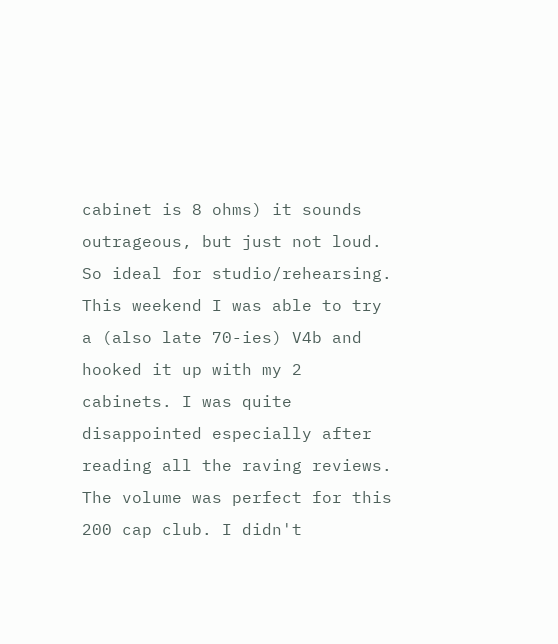cabinet is 8 ohms) it sounds outrageous, but just not loud. So ideal for studio/rehearsing. This weekend I was able to try a (also late 70-ies) V4b and hooked it up with my 2 cabinets. I was quite disappointed especially after reading all the raving reviews. The volume was perfect for this 200 cap club. I didn't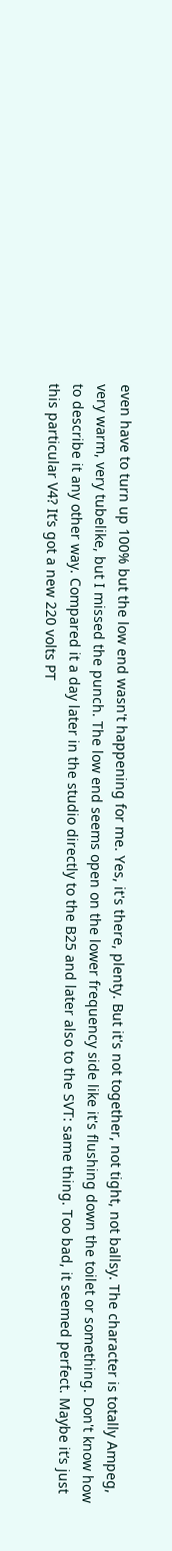even have to turn up 100% but the low end wasn't happening for me. Yes, it's there, plenty. But it's not together, not tight, not ballsy. The character is totally Ampeg, very warm, very tubelike, but I missed the punch. The low end seems open on the lower frequency side like it's flushing down the toilet or something. Don't know how to describe it any other way. Compared it a day later in the studio directly to the B25 and later also to the SVT: same thing. Too bad, it seemed perfect. Maybe it’s just this particular V4? It’s got a new 220 volts PT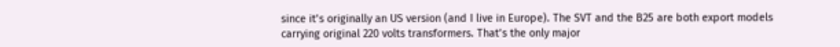since it’s originally an US version (and I live in Europe). The SVT and the B25 are both export models carrying original 220 volts transformers. That’s the only major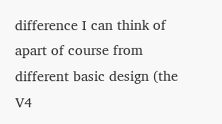difference I can think of apart of course from different basic design (the V4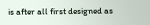is after all first designed as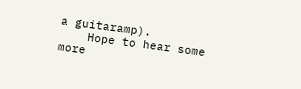a guitaramp).
    Hope to hear some more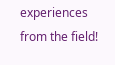experiences from the field!